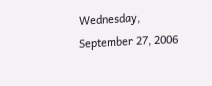Wednesday, September 27, 2006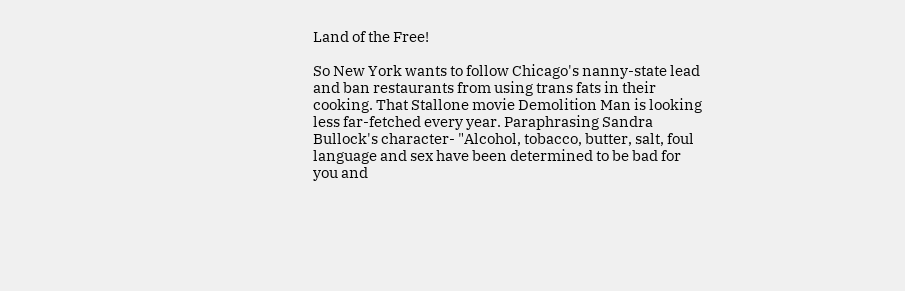Land of the Free!

So New York wants to follow Chicago's nanny-state lead and ban restaurants from using trans fats in their cooking. That Stallone movie Demolition Man is looking less far-fetched every year. Paraphrasing Sandra Bullock's character- "Alcohol, tobacco, butter, salt, foul language and sex have been determined to be bad for you and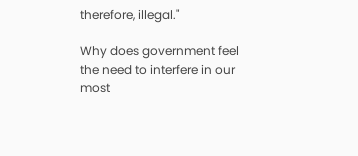therefore, illegal."

Why does government feel the need to interfere in our most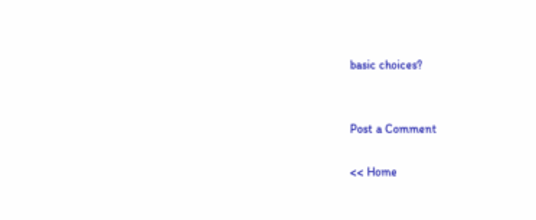basic choices?


Post a Comment

<< Home